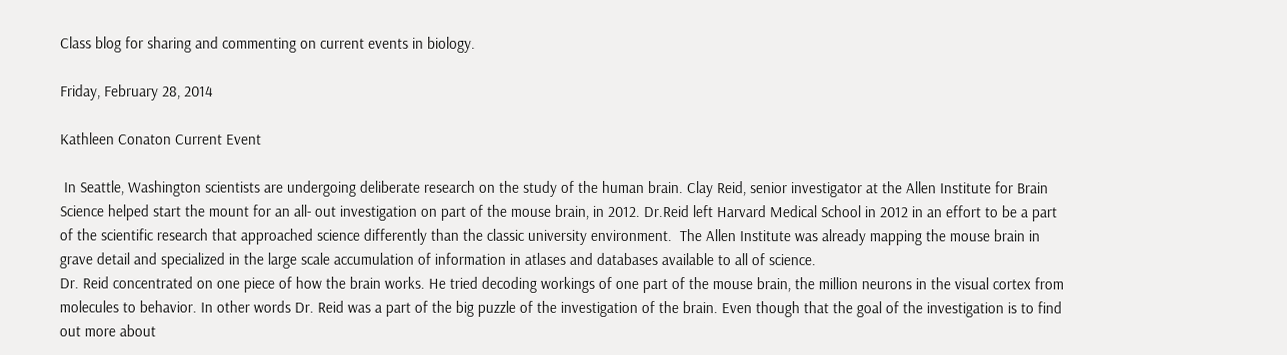Class blog for sharing and commenting on current events in biology.

Friday, February 28, 2014

Kathleen Conaton Current Event

 In Seattle, Washington scientists are undergoing deliberate research on the study of the human brain. Clay Reid, senior investigator at the Allen Institute for Brain Science helped start the mount for an all- out investigation on part of the mouse brain, in 2012. Dr.Reid left Harvard Medical School in 2012 in an effort to be a part of the scientific research that approached science differently than the classic university environment.  The Allen Institute was already mapping the mouse brain in grave detail and specialized in the large scale accumulation of information in atlases and databases available to all of science.
Dr. Reid concentrated on one piece of how the brain works. He tried decoding workings of one part of the mouse brain, the million neurons in the visual cortex from molecules to behavior. In other words Dr. Reid was a part of the big puzzle of the investigation of the brain. Even though that the goal of the investigation is to find out more about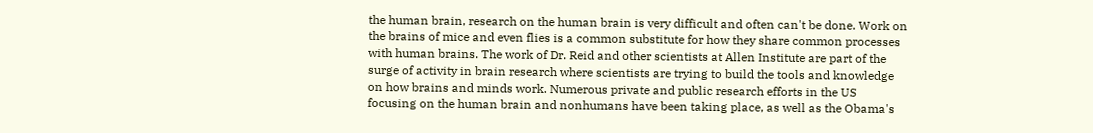the human brain, research on the human brain is very difficult and often can't be done. Work on the brains of mice and even flies is a common substitute for how they share common processes with human brains. The work of Dr. Reid and other scientists at Allen Institute are part of the surge of activity in brain research where scientists are trying to build the tools and knowledge on how brains and minds work. Numerous private and public research efforts in the US focusing on the human brain and nonhumans have been taking place, as well as the Obama's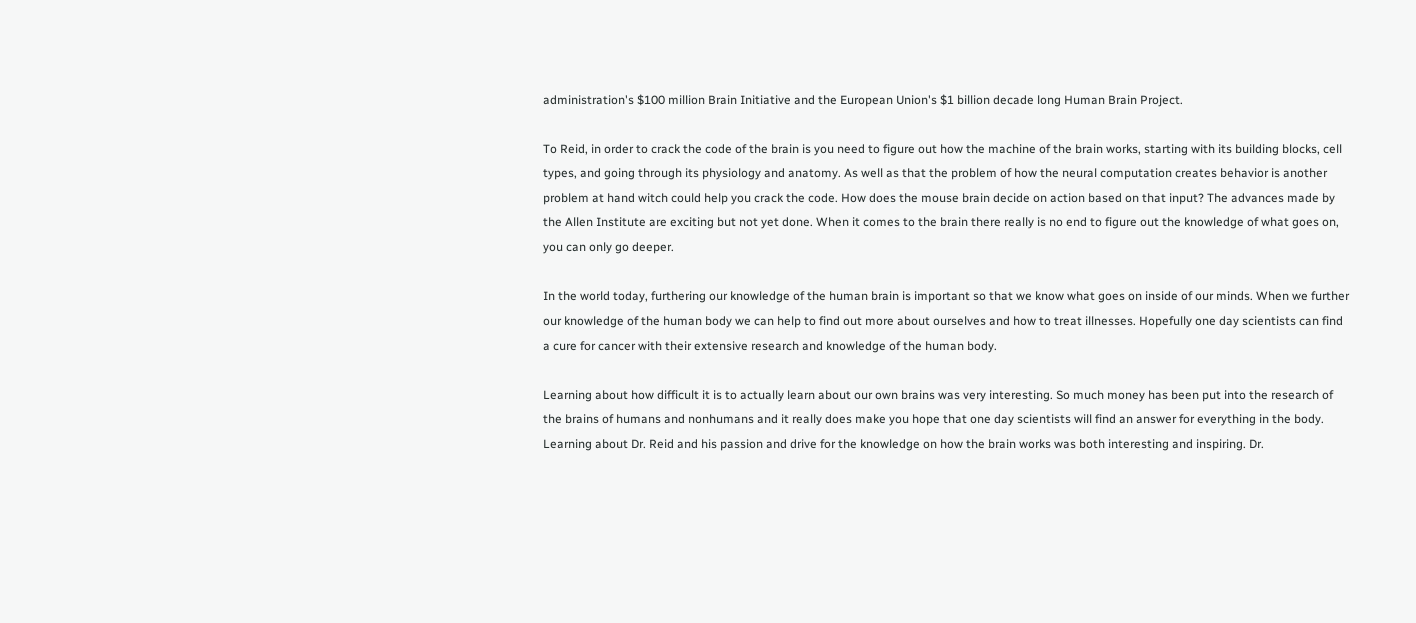administration's $100 million Brain Initiative and the European Union's $1 billion decade long Human Brain Project.

To Reid, in order to crack the code of the brain is you need to figure out how the machine of the brain works, starting with its building blocks, cell types, and going through its physiology and anatomy. As well as that the problem of how the neural computation creates behavior is another problem at hand witch could help you crack the code. How does the mouse brain decide on action based on that input? The advances made by the Allen Institute are exciting but not yet done. When it comes to the brain there really is no end to figure out the knowledge of what goes on, you can only go deeper.

In the world today, furthering our knowledge of the human brain is important so that we know what goes on inside of our minds. When we further our knowledge of the human body we can help to find out more about ourselves and how to treat illnesses. Hopefully one day scientists can find a cure for cancer with their extensive research and knowledge of the human body.

Learning about how difficult it is to actually learn about our own brains was very interesting. So much money has been put into the research of the brains of humans and nonhumans and it really does make you hope that one day scientists will find an answer for everything in the body. Learning about Dr. Reid and his passion and drive for the knowledge on how the brain works was both interesting and inspiring. Dr.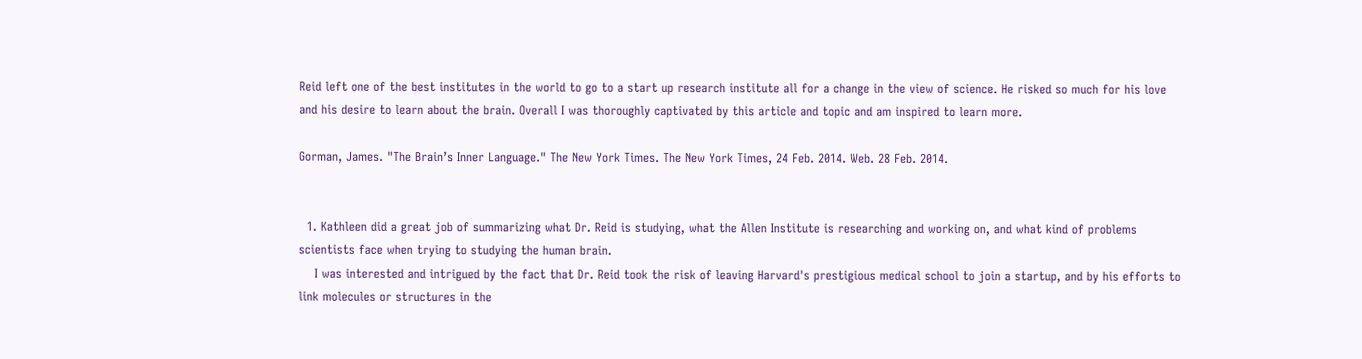Reid left one of the best institutes in the world to go to a start up research institute all for a change in the view of science. He risked so much for his love and his desire to learn about the brain. Overall I was thoroughly captivated by this article and topic and am inspired to learn more.

Gorman, James. "The Brain’s Inner Language." The New York Times. The New York Times, 24 Feb. 2014. Web. 28 Feb. 2014.


  1. Kathleen did a great job of summarizing what Dr. Reid is studying, what the Allen Institute is researching and working on, and what kind of problems scientists face when trying to studying the human brain.
    I was interested and intrigued by the fact that Dr. Reid took the risk of leaving Harvard's prestigious medical school to join a startup, and by his efforts to link molecules or structures in the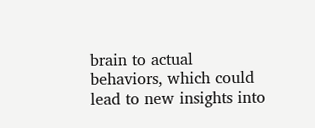brain to actual behaviors, which could lead to new insights into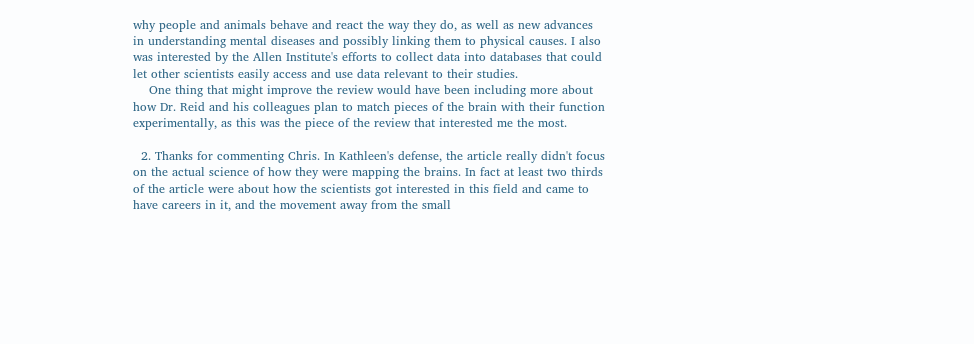why people and animals behave and react the way they do, as well as new advances in understanding mental diseases and possibly linking them to physical causes. I also was interested by the Allen Institute's efforts to collect data into databases that could let other scientists easily access and use data relevant to their studies.
    One thing that might improve the review would have been including more about how Dr. Reid and his colleagues plan to match pieces of the brain with their function experimentally, as this was the piece of the review that interested me the most.

  2. Thanks for commenting Chris. In Kathleen's defense, the article really didn't focus on the actual science of how they were mapping the brains. In fact at least two thirds of the article were about how the scientists got interested in this field and came to have careers in it, and the movement away from the small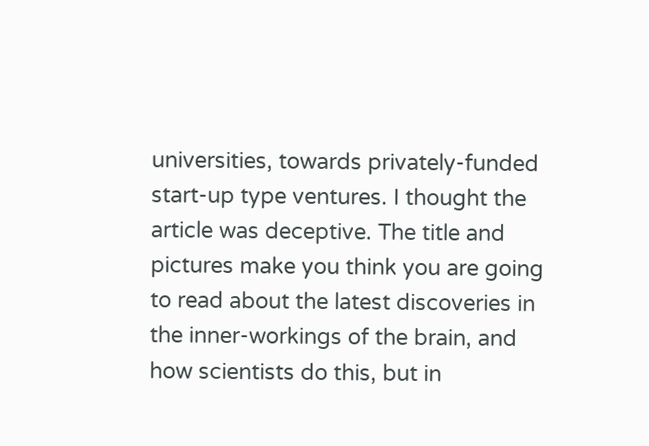universities, towards privately-funded start-up type ventures. I thought the article was deceptive. The title and pictures make you think you are going to read about the latest discoveries in the inner-workings of the brain, and how scientists do this, but in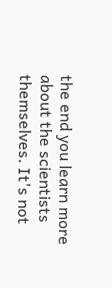the end you learn more about the scientists themselves. It's not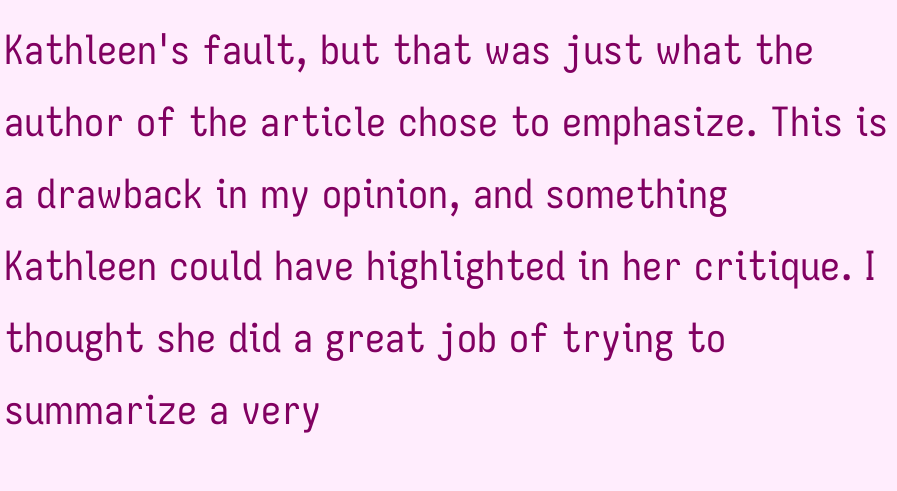Kathleen's fault, but that was just what the author of the article chose to emphasize. This is a drawback in my opinion, and something Kathleen could have highlighted in her critique. I thought she did a great job of trying to summarize a very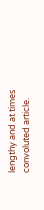lengthy and at times convoluted article.